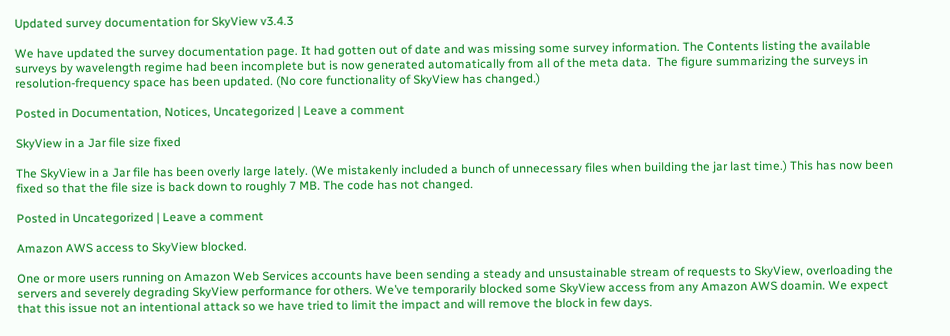Updated survey documentation for SkyView v3.4.3

We have updated the survey documentation page. It had gotten out of date and was missing some survey information. The Contents listing the available surveys by wavelength regime had been incomplete but is now generated automatically from all of the meta data.  The figure summarizing the surveys in resolution-frequency space has been updated. (No core functionality of SkyView has changed.)

Posted in Documentation, Notices, Uncategorized | Leave a comment

SkyView in a Jar file size fixed

The SkyView in a Jar file has been overly large lately. (We mistakenly included a bunch of unnecessary files when building the jar last time.) This has now been fixed so that the file size is back down to roughly 7 MB. The code has not changed.

Posted in Uncategorized | Leave a comment

Amazon AWS access to SkyView blocked.

One or more users running on Amazon Web Services accounts have been sending a steady and unsustainable stream of requests to SkyView, overloading the servers and severely degrading SkyView performance for others. We’ve temporarily blocked some SkyView access from any Amazon AWS doamin. We expect that this issue not an intentional attack so we have tried to limit the impact and will remove the block in few days.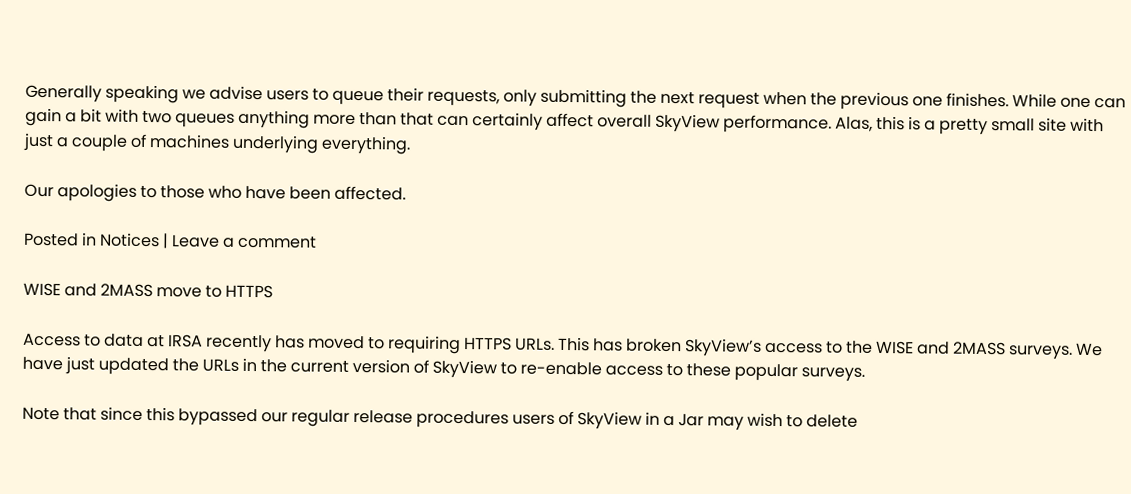Generally speaking we advise users to queue their requests, only submitting the next request when the previous one finishes. While one can gain a bit with two queues anything more than that can certainly affect overall SkyView performance. Alas, this is a pretty small site with just a couple of machines underlying everything.

Our apologies to those who have been affected.

Posted in Notices | Leave a comment

WISE and 2MASS move to HTTPS

Access to data at IRSA recently has moved to requiring HTTPS URLs. This has broken SkyView’s access to the WISE and 2MASS surveys. We have just updated the URLs in the current version of SkyView to re-enable access to these popular surveys.

Note that since this bypassed our regular release procedures users of SkyView in a Jar may wish to delete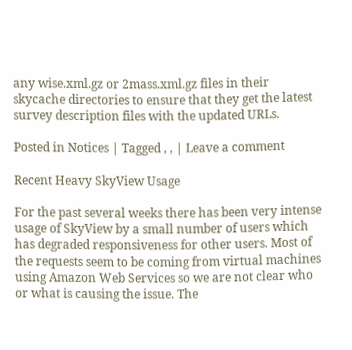any wise.xml.gz or 2mass.xml.gz files in their skycache directories to ensure that they get the latest survey description files with the updated URLs.

Posted in Notices | Tagged , , | Leave a comment

Recent Heavy SkyView Usage

For the past several weeks there has been very intense usage of SkyView by a small number of users which has degraded responsiveness for other users. Most of the requests seem to be coming from virtual machines using Amazon Web Services so we are not clear who or what is causing the issue. The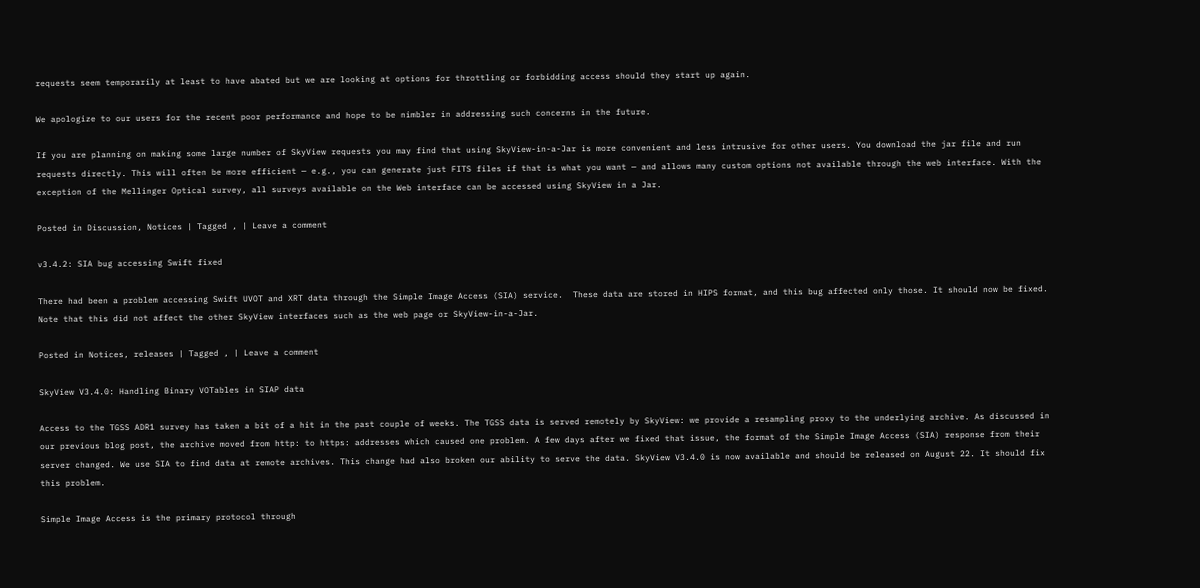requests seem temporarily at least to have abated but we are looking at options for throttling or forbidding access should they start up again.

We apologize to our users for the recent poor performance and hope to be nimbler in addressing such concerns in the future.

If you are planning on making some large number of SkyView requests you may find that using SkyView-in-a-Jar is more convenient and less intrusive for other users. You download the jar file and run requests directly. This will often be more efficient — e.g., you can generate just FITS files if that is what you want — and allows many custom options not available through the web interface. With the exception of the Mellinger Optical survey, all surveys available on the Web interface can be accessed using SkyView in a Jar.

Posted in Discussion, Notices | Tagged , | Leave a comment

v3.4.2: SIA bug accessing Swift fixed

There had been a problem accessing Swift UVOT and XRT data through the Simple Image Access (SIA) service.  These data are stored in HIPS format, and this bug affected only those. It should now be fixed. Note that this did not affect the other SkyView interfaces such as the web page or SkyView-in-a-Jar.

Posted in Notices, releases | Tagged , | Leave a comment

SkyView V3.4.0: Handling Binary VOTables in SIAP data

Access to the TGSS ADR1 survey has taken a bit of a hit in the past couple of weeks. The TGSS data is served remotely by SkyView: we provide a resampling proxy to the underlying archive. As discussed in our previous blog post, the archive moved from http: to https: addresses which caused one problem. A few days after we fixed that issue, the format of the Simple Image Access (SIA) response from their server changed. We use SIA to find data at remote archives. This change had also broken our ability to serve the data. SkyView V3.4.0 is now available and should be released on August 22. It should fix this problem.

Simple Image Access is the primary protocol through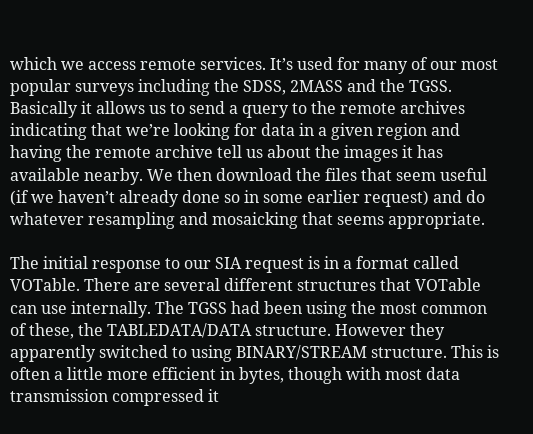which we access remote services. It’s used for many of our most popular surveys including the SDSS, 2MASS and the TGSS. Basically it allows us to send a query to the remote archives indicating that we’re looking for data in a given region and having the remote archive tell us about the images it has available nearby. We then download the files that seem useful (if we haven’t already done so in some earlier request) and do whatever resampling and mosaicking that seems appropriate.

The initial response to our SIA request is in a format called VOTable. There are several different structures that VOTable can use internally. The TGSS had been using the most common of these, the TABLEDATA/DATA structure. However they apparently switched to using BINARY/STREAM structure. This is often a little more efficient in bytes, though with most data transmission compressed it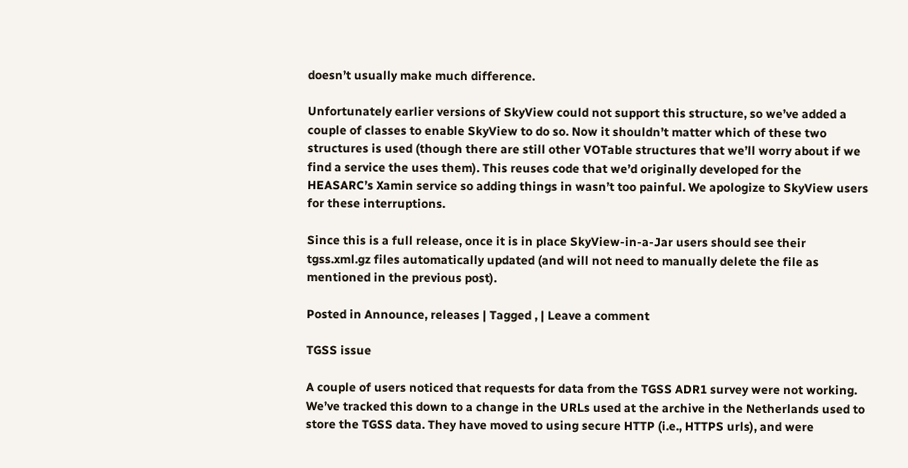doesn’t usually make much difference.

Unfortunately earlier versions of SkyView could not support this structure, so we’ve added a couple of classes to enable SkyView to do so. Now it shouldn’t matter which of these two structures is used (though there are still other VOTable structures that we’ll worry about if we find a service the uses them). This reuses code that we’d originally developed for the HEASARC’s Xamin service so adding things in wasn’t too painful. We apologize to SkyView users for these interruptions.

Since this is a full release, once it is in place SkyView-in-a-Jar users should see their tgss.xml.gz files automatically updated (and will not need to manually delete the file as mentioned in the previous post).

Posted in Announce, releases | Tagged , | Leave a comment

TGSS issue

A couple of users noticed that requests for data from the TGSS ADR1 survey were not working. We’ve tracked this down to a change in the URLs used at the archive in the Netherlands used to store the TGSS data. They have moved to using secure HTTP (i.e., HTTPS urls), and were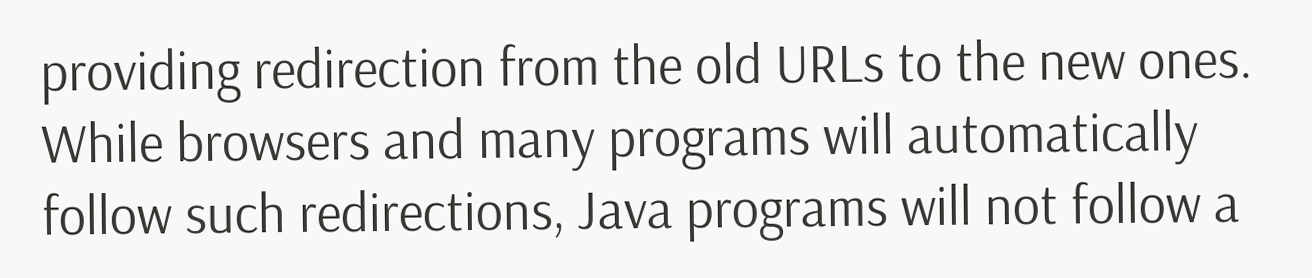providing redirection from the old URLs to the new ones. While browsers and many programs will automatically follow such redirections, Java programs will not follow a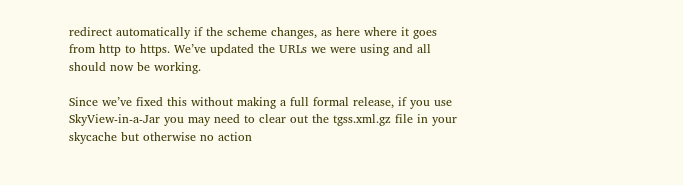redirect automatically if the scheme changes, as here where it goes from http to https. We’ve updated the URLs we were using and all should now be working.

Since we’ve fixed this without making a full formal release, if you use SkyView-in-a-Jar you may need to clear out the tgss.xml.gz file in your skycache but otherwise no action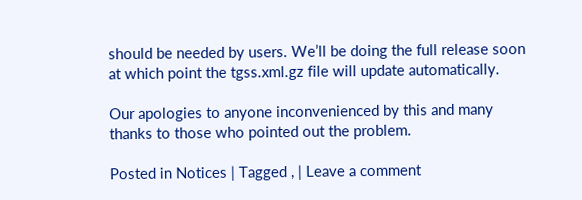should be needed by users. We’ll be doing the full release soon at which point the tgss.xml.gz file will update automatically.

Our apologies to anyone inconvenienced by this and many thanks to those who pointed out the problem.

Posted in Notices | Tagged , | Leave a comment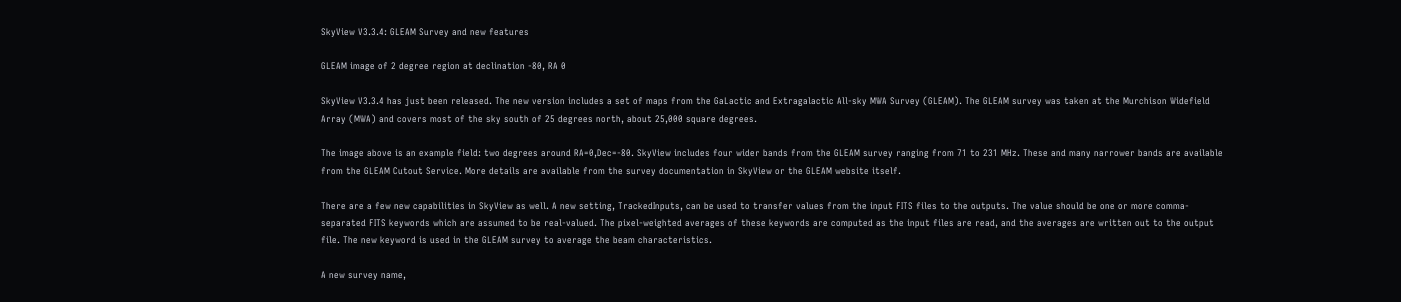SkyView V3.3.4: GLEAM Survey and new features

GLEAM image of 2 degree region at declination -80, RA 0

SkyView V3.3.4 has just been released. The new version includes a set of maps from the GaLactic and Extragalactic All-sky MWA Survey (GLEAM). The GLEAM survey was taken at the Murchison Widefield Array (MWA) and covers most of the sky south of 25 degrees north, about 25,000 square degrees.

The image above is an example field: two degrees around RA=0,Dec=-80. SkyView includes four wider bands from the GLEAM survey ranging from 71 to 231 MHz. These and many narrower bands are available from the GLEAM Cutout Service. More details are available from the survey documentation in SkyView or the GLEAM website itself.

There are a few new capabilities in SkyView as well. A new setting, TrackedInputs, can be used to transfer values from the input FITS files to the outputs. The value should be one or more comma-separated FITS keywords which are assumed to be real-valued. The pixel-weighted averages of these keywords are computed as the input files are read, and the averages are written out to the output file. The new keyword is used in the GLEAM survey to average the beam characteristics.

A new survey name,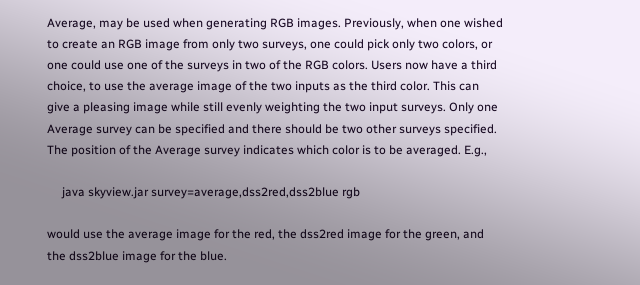Average, may be used when generating RGB images. Previously, when one wished to create an RGB image from only two surveys, one could pick only two colors, or one could use one of the surveys in two of the RGB colors. Users now have a third choice, to use the average image of the two inputs as the third color. This can give a pleasing image while still evenly weighting the two input surveys. Only one Average survey can be specified and there should be two other surveys specified. The position of the Average survey indicates which color is to be averaged. E.g.,

     java skyview.jar survey=average,dss2red,dss2blue rgb

would use the average image for the red, the dss2red image for the green, and the dss2blue image for the blue.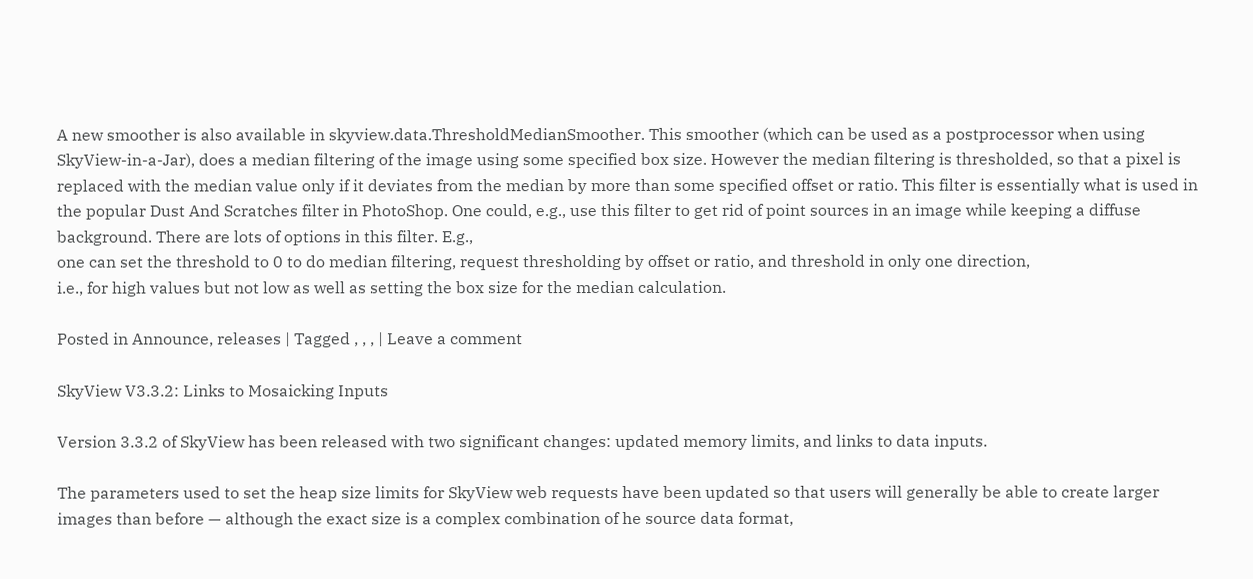A new smoother is also available in skyview.data.ThresholdMedianSmoother. This smoother (which can be used as a postprocessor when using SkyView-in-a-Jar), does a median filtering of the image using some specified box size. However the median filtering is thresholded, so that a pixel is replaced with the median value only if it deviates from the median by more than some specified offset or ratio. This filter is essentially what is used in the popular Dust And Scratches filter in PhotoShop. One could, e.g., use this filter to get rid of point sources in an image while keeping a diffuse background. There are lots of options in this filter. E.g.,
one can set the threshold to 0 to do median filtering, request thresholding by offset or ratio, and threshold in only one direction,
i.e., for high values but not low as well as setting the box size for the median calculation.

Posted in Announce, releases | Tagged , , , | Leave a comment

SkyView V3.3.2: Links to Mosaicking Inputs

Version 3.3.2 of SkyView has been released with two significant changes: updated memory limits, and links to data inputs.

The parameters used to set the heap size limits for SkyView web requests have been updated so that users will generally be able to create larger images than before — although the exact size is a complex combination of he source data format,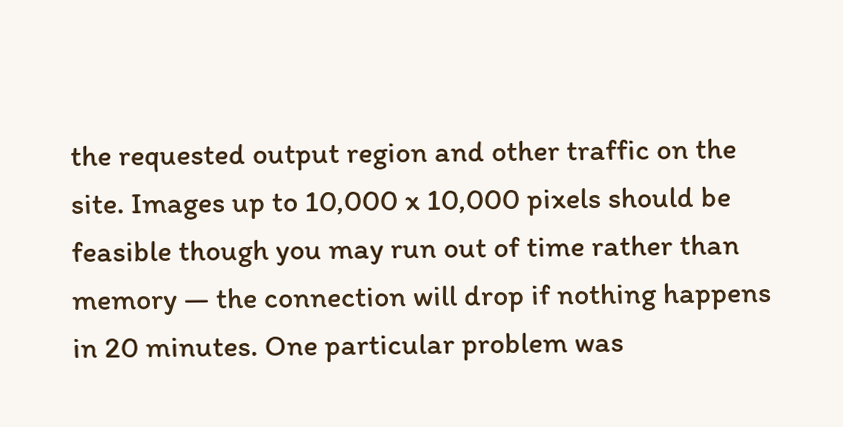the requested output region and other traffic on the site. Images up to 10,000 x 10,000 pixels should be feasible though you may run out of time rather than memory — the connection will drop if nothing happens in 20 minutes. One particular problem was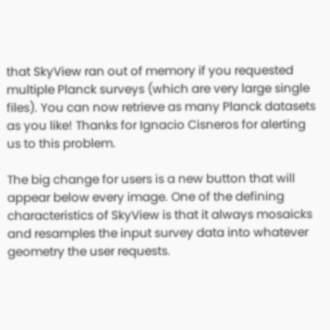that SkyView ran out of memory if you requested multiple Planck surveys (which are very large single files). You can now retrieve as many Planck datasets as you like! Thanks for Ignacio Cisneros for alerting us to this problem.

The big change for users is a new button that will appear below every image. One of the defining characteristics of SkyView is that it always mosaicks and resamples the input survey data into whatever geometry the user requests.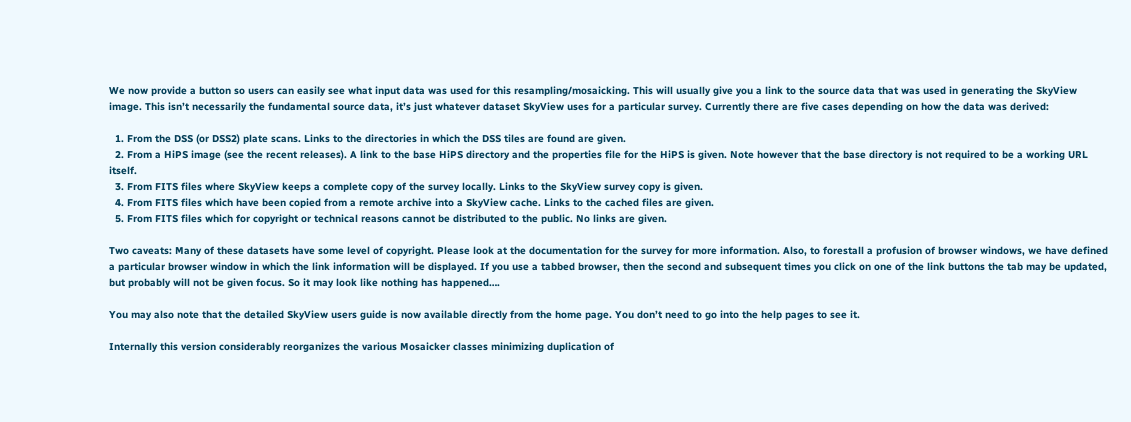We now provide a button so users can easily see what input data was used for this resampling/mosaicking. This will usually give you a link to the source data that was used in generating the SkyView image. This isn’t necessarily the fundamental source data, it’s just whatever dataset SkyView uses for a particular survey. Currently there are five cases depending on how the data was derived:

  1. From the DSS (or DSS2) plate scans. Links to the directories in which the DSS tiles are found are given.
  2. From a HiPS image (see the recent releases). A link to the base HiPS directory and the properties file for the HiPS is given. Note however that the base directory is not required to be a working URL itself.
  3. From FITS files where SkyView keeps a complete copy of the survey locally. Links to the SkyView survey copy is given.
  4. From FITS files which have been copied from a remote archive into a SkyView cache. Links to the cached files are given.
  5. From FITS files which for copyright or technical reasons cannot be distributed to the public. No links are given.

Two caveats: Many of these datasets have some level of copyright. Please look at the documentation for the survey for more information. Also, to forestall a profusion of browser windows, we have defined a particular browser window in which the link information will be displayed. If you use a tabbed browser, then the second and subsequent times you click on one of the link buttons the tab may be updated, but probably will not be given focus. So it may look like nothing has happened….

You may also note that the detailed SkyView users guide is now available directly from the home page. You don’t need to go into the help pages to see it.

Internally this version considerably reorganizes the various Mosaicker classes minimizing duplication of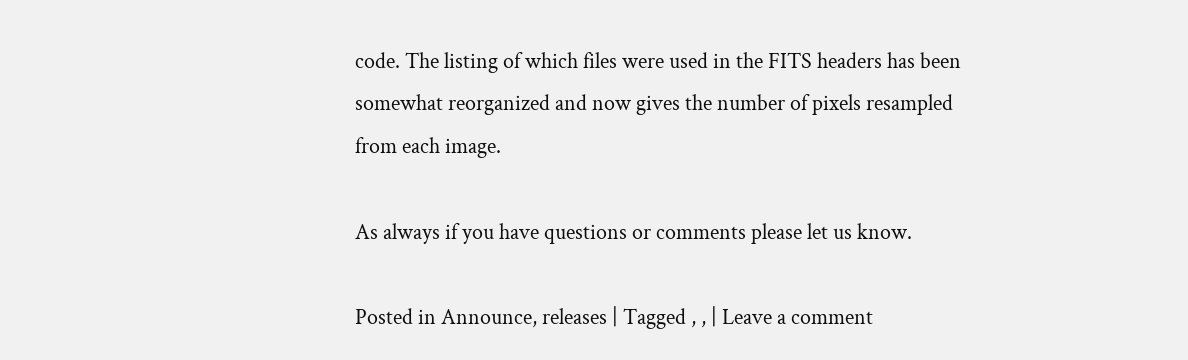code. The listing of which files were used in the FITS headers has been somewhat reorganized and now gives the number of pixels resampled from each image.

As always if you have questions or comments please let us know.

Posted in Announce, releases | Tagged , , | Leave a comment